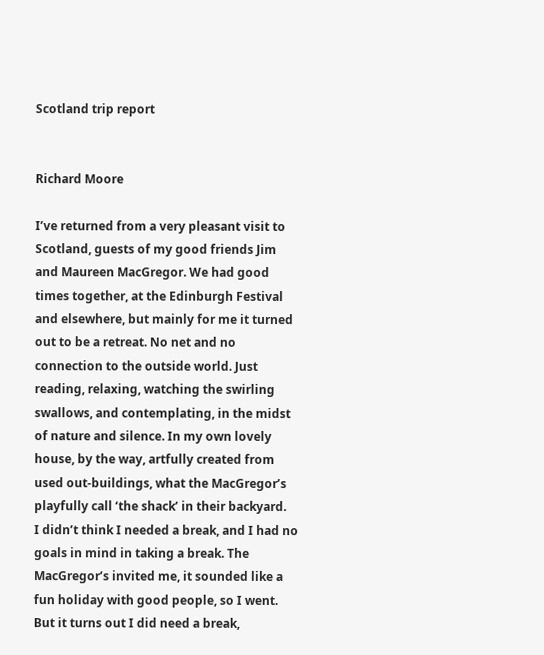Scotland trip report


Richard Moore

I’ve returned from a very pleasant visit to Scotland, guests of my good friends Jim and Maureen MacGregor. We had good times together, at the Edinburgh Festival and elsewhere, but mainly for me it turned out to be a retreat. No net and no connection to the outside world. Just reading, relaxing, watching the swirling swallows, and contemplating, in the midst of nature and silence. In my own lovely house, by the way, artfully created from used out-buildings, what the MacGregor’s playfully call ‘the shack’ in their backyard.
I didn’t think I needed a break, and I had no goals in mind in taking a break. The  MacGregor’s invited me, it sounded like a fun holiday with good people, so I went. But it turns out I did need a break,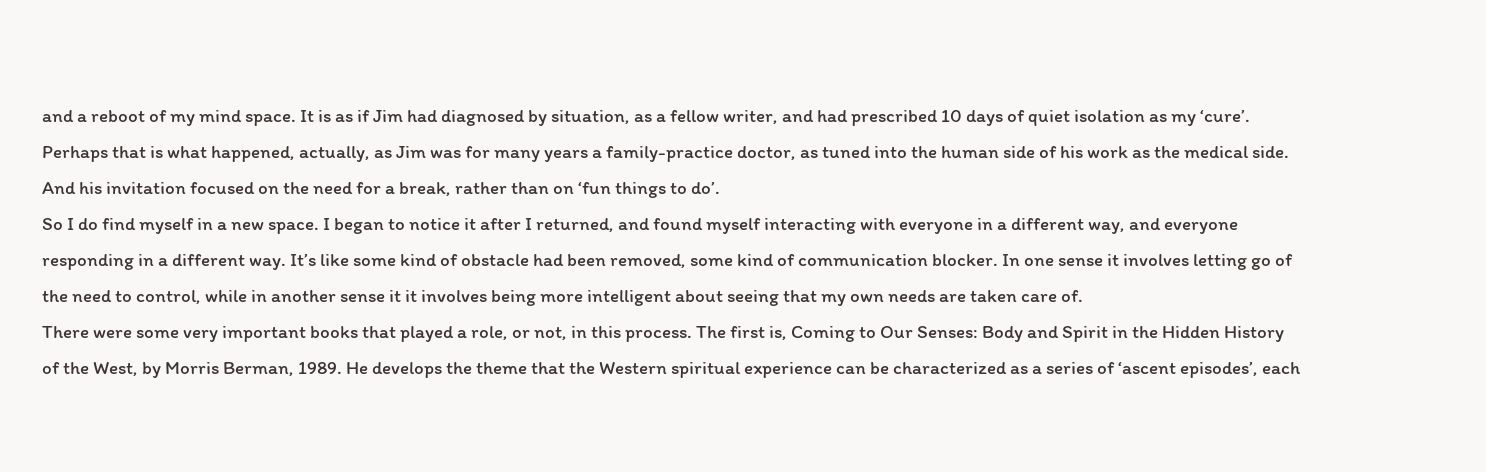and a reboot of my mind space. It is as if Jim had diagnosed by situation, as a fellow writer, and had prescribed 10 days of quiet isolation as my ‘cure’. Perhaps that is what happened, actually, as Jim was for many years a family-practice doctor, as tuned into the human side of his work as the medical side. And his invitation focused on the need for a break, rather than on ‘fun things to do’.
So I do find myself in a new space. I began to notice it after I returned, and found myself interacting with everyone in a different way, and everyone responding in a different way. It’s like some kind of obstacle had been removed, some kind of communication blocker. In one sense it involves letting go of the need to control, while in another sense it it involves being more intelligent about seeing that my own needs are taken care of.
There were some very important books that played a role, or not, in this process. The first is, Coming to Our Senses: Body and Spirit in the Hidden History of the West, by Morris Berman, 1989. He develops the theme that the Western spiritual experience can be characterized as a series of ‘ascent episodes’, each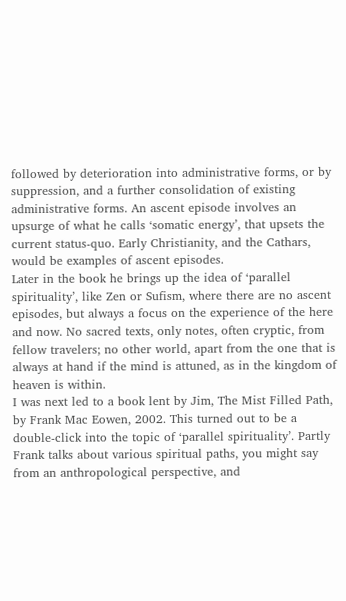followed by deterioration into administrative forms, or by suppression, and a further consolidation of existing administrative forms. An ascent episode involves an upsurge of what he calls ‘somatic energy’, that upsets the current status-quo. Early Christianity, and the Cathars, would be examples of ascent episodes.
Later in the book he brings up the idea of ‘parallel spirituality’, like Zen or Sufism, where there are no ascent episodes, but always a focus on the experience of the here and now. No sacred texts, only notes, often cryptic, from fellow travelers; no other world, apart from the one that is always at hand if the mind is attuned, as in the kingdom of heaven is within.
I was next led to a book lent by Jim, The Mist Filled Path, by Frank Mac Eowen, 2002. This turned out to be a double-click into the topic of ‘parallel spirituality’. Partly Frank talks about various spiritual paths, you might say from an anthropological perspective, and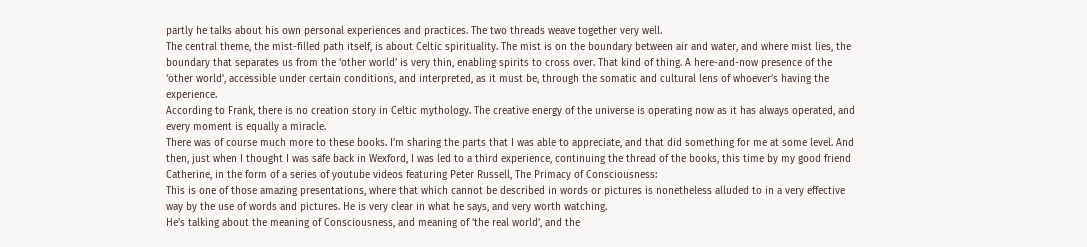partly he talks about his own personal experiences and practices. The two threads weave together very well.
The central theme, the mist-filled path itself, is about Celtic spirituality. The mist is on the boundary between air and water, and where mist lies, the boundary that separates us from the ‘other world’ is very thin, enabling spirits to cross over. That kind of thing. A here-and-now presence of the ‘other world’, accessible under certain conditions, and interpreted, as it must be, through the somatic and cultural lens of whoever’s having the experience.
According to Frank, there is no creation story in Celtic mythology. The creative energy of the universe is operating now as it has always operated, and every moment is equally a miracle.
There was of course much more to these books. I’m sharing the parts that I was able to appreciate, and that did something for me at some level. And then, just when I thought I was safe back in Wexford, I was led to a third experience, continuing the thread of the books, this time by my good friend Catherine, in the form of a series of youtube videos featuring Peter Russell, The Primacy of Consciousness:
This is one of those amazing presentations, where that which cannot be described in words or pictures is nonetheless alluded to in a very effective way by the use of words and pictures. He is very clear in what he says, and very worth watching.
He’s talking about the meaning of Consciousness, and meaning of ‘the real world’, and the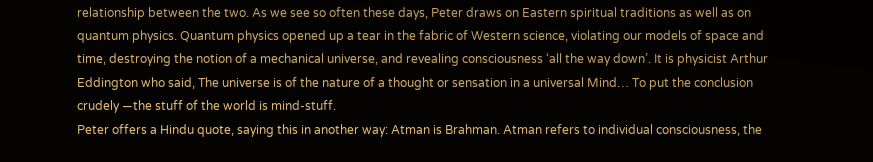relationship between the two. As we see so often these days, Peter draws on Eastern spiritual traditions as well as on quantum physics. Quantum physics opened up a tear in the fabric of Western science, violating our models of space and time, destroying the notion of a mechanical universe, and revealing consciousness ‘all the way down’. It is physicist Arthur Eddington who said, The universe is of the nature of a thought or sensation in a universal Mind… To put the conclusion crudely —the stuff of the world is mind-stuff.
Peter offers a Hindu quote, saying this in another way: Atman is Brahman. Atman refers to individual consciousness, the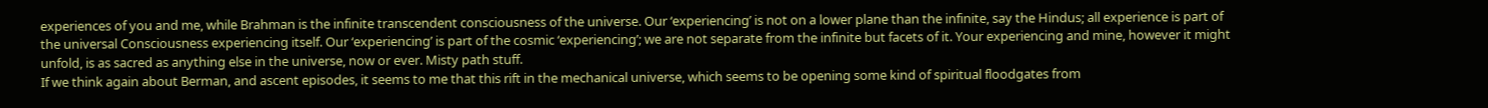experiences of you and me, while Brahman is the infinite transcendent consciousness of the universe. Our ‘experiencing’ is not on a lower plane than the infinite, say the Hindus; all experience is part of the universal Consciousness experiencing itself. Our ‘experiencing’ is part of the cosmic ‘experiencing’; we are not separate from the infinite but facets of it. Your experiencing and mine, however it might unfold, is as sacred as anything else in the universe, now or ever. Misty path stuff.
If we think again about Berman, and ascent episodes, it seems to me that this rift in the mechanical universe, which seems to be opening some kind of spiritual floodgates from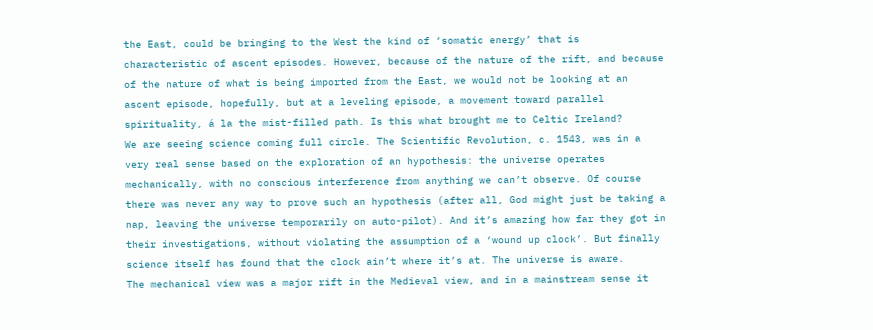the East, could be bringing to the West the kind of ‘somatic energy’ that is characteristic of ascent episodes. However, because of the nature of the rift, and because of the nature of what is being imported from the East, we would not be looking at an ascent episode, hopefully, but at a leveling episode, a movement toward parallel spirituality, á la the mist-filled path. Is this what brought me to Celtic Ireland?
We are seeing science coming full circle. The Scientific Revolution, c. 1543, was in a very real sense based on the exploration of an hypothesis: the universe operates mechanically, with no conscious interference from anything we can’t observe. Of course there was never any way to prove such an hypothesis (after all, God might just be taking a nap, leaving the universe temporarily on auto-pilot). And it’s amazing how far they got in their investigations, without violating the assumption of a ‘wound up clock’. But finally science itself has found that the clock ain’t where it’s at. The universe is aware.
The mechanical view was a major rift in the Medieval view, and in a mainstream sense it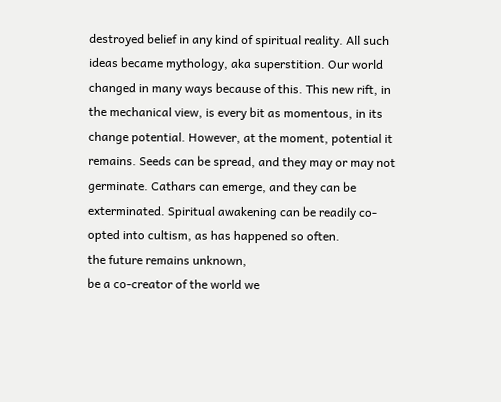destroyed belief in any kind of spiritual reality. All such ideas became mythology, aka superstition. Our world changed in many ways because of this. This new rift, in the mechanical view, is every bit as momentous, in its change potential. However, at the moment, potential it remains. Seeds can be spread, and they may or may not germinate. Cathars can emerge, and they can be exterminated. Spiritual awakening can be readily co-opted into cultism, as has happened so often.
the future remains unknown,
be a co-creator of the world we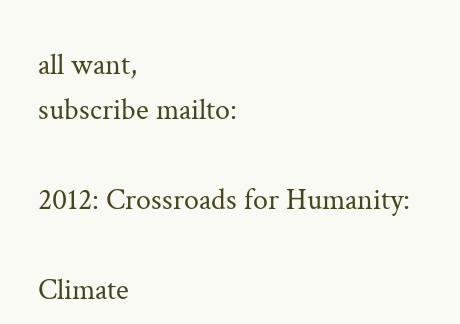all want,
subscribe mailto:

2012: Crossroads for Humanity:

Climate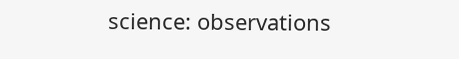science: observations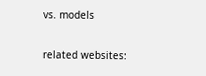vs. models

related websites: